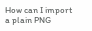How can I import a plain PNG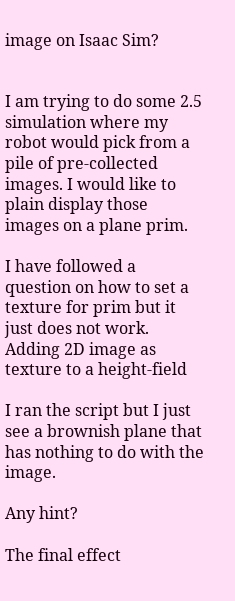image on Isaac Sim?


I am trying to do some 2.5 simulation where my robot would pick from a pile of pre-collected images. I would like to plain display those images on a plane prim.

I have followed a question on how to set a texture for prim but it just does not work. Adding 2D image as texture to a height-field

I ran the script but I just see a brownish plane that has nothing to do with the image.

Any hint?

The final effect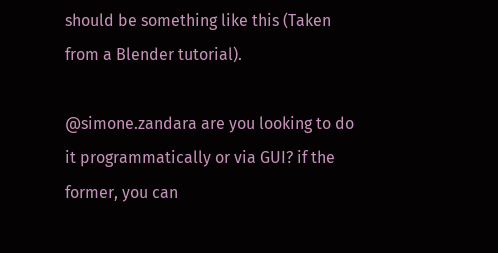should be something like this (Taken from a Blender tutorial).

@simone.zandara are you looking to do it programmatically or via GUI? if the former, you can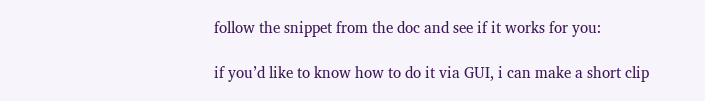follow the snippet from the doc and see if it works for you:

if you’d like to know how to do it via GUI, i can make a short clip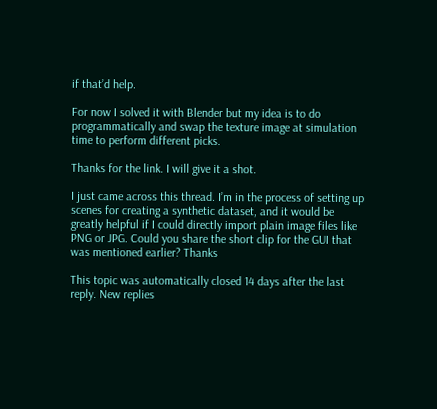if that’d help.

For now I solved it with Blender but my idea is to do programmatically and swap the texture image at simulation time to perform different picks.

Thanks for the link. I will give it a shot.

I just came across this thread. I’m in the process of setting up scenes for creating a synthetic dataset, and it would be greatly helpful if I could directly import plain image files like PNG or JPG. Could you share the short clip for the GUI that was mentioned earlier? Thanks

This topic was automatically closed 14 days after the last reply. New replies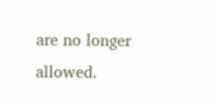are no longer allowed.